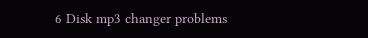6 Disk mp3 changer problems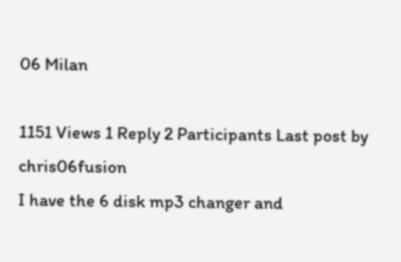06 Milan

1151 Views 1 Reply 2 Participants Last post by  chris06fusion
I have the 6 disk mp3 changer and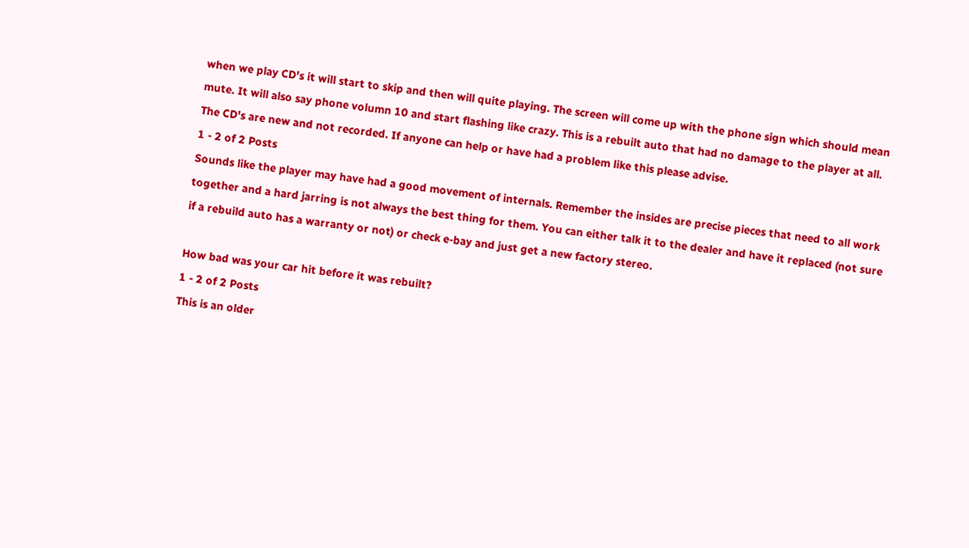when we play CD's it will start to skip and then will quite playing. The screen will come up with the phone sign which should mean mute. It will also say phone volumn 10 and start flashing like crazy. This is a rebuilt auto that had no damage to the player at all. The CD's are new and not recorded. If anyone can help or have had a problem like this please advise.
1 - 2 of 2 Posts
Sounds like the player may have had a good movement of internals. Remember the insides are precise pieces that need to all work together and a hard jarring is not always the best thing for them. You can either talk it to the dealer and have it replaced (not sure if a rebuild auto has a warranty or not) or check e-bay and just get a new factory stereo.

How bad was your car hit before it was rebuilt?
1 - 2 of 2 Posts
This is an older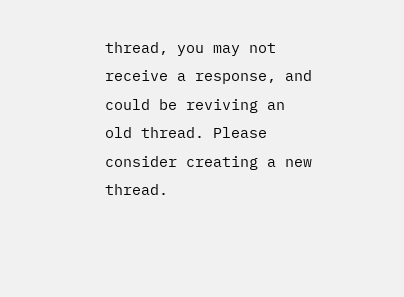thread, you may not receive a response, and could be reviving an old thread. Please consider creating a new thread.